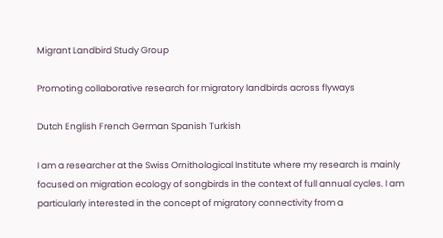Migrant Landbird Study Group

Promoting collaborative research for migratory landbirds across flyways

Dutch English French German Spanish Turkish

I am a researcher at the Swiss Ornithological Institute where my research is mainly focused on migration ecology of songbirds in the context of full annual cycles. I am particularly interested in the concept of migratory connectivity from a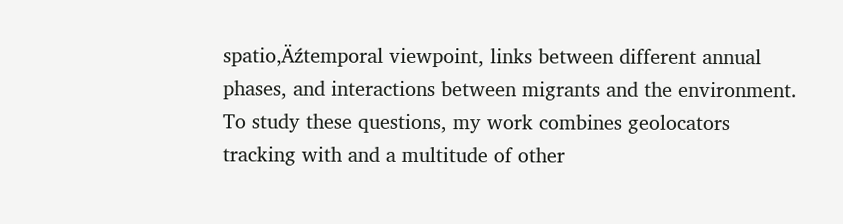spatio‚Äźtemporal viewpoint, links between different annual phases, and interactions between migrants and the environment. To study these questions, my work combines geolocators tracking with and a multitude of other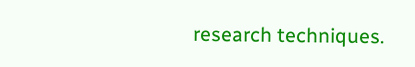research techniques.